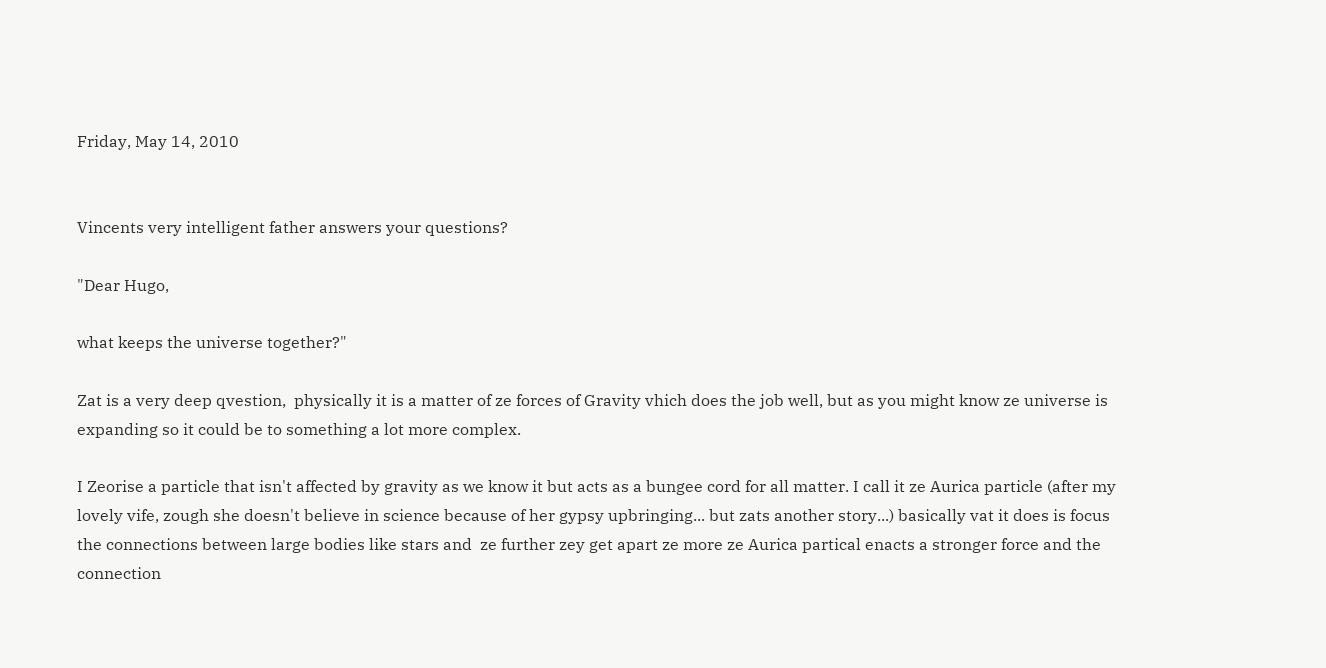Friday, May 14, 2010


Vincents very intelligent father answers your questions?

"Dear Hugo,

what keeps the universe together?"

Zat is a very deep qvestion,  physically it is a matter of ze forces of Gravity vhich does the job well, but as you might know ze universe is expanding so it could be to something a lot more complex.

I Zeorise a particle that isn't affected by gravity as we know it but acts as a bungee cord for all matter. I call it ze Aurica particle (after my lovely vife, zough she doesn't believe in science because of her gypsy upbringing... but zats another story...) basically vat it does is focus the connections between large bodies like stars and  ze further zey get apart ze more ze Aurica partical enacts a stronger force and the connection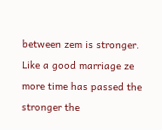between zem is stronger. Like a good marriage ze more time has passed the stronger the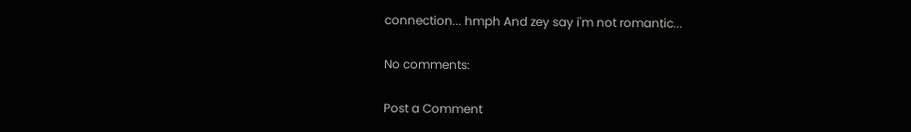connection... hmph And zey say i'm not romantic...

No comments:

Post a Comment